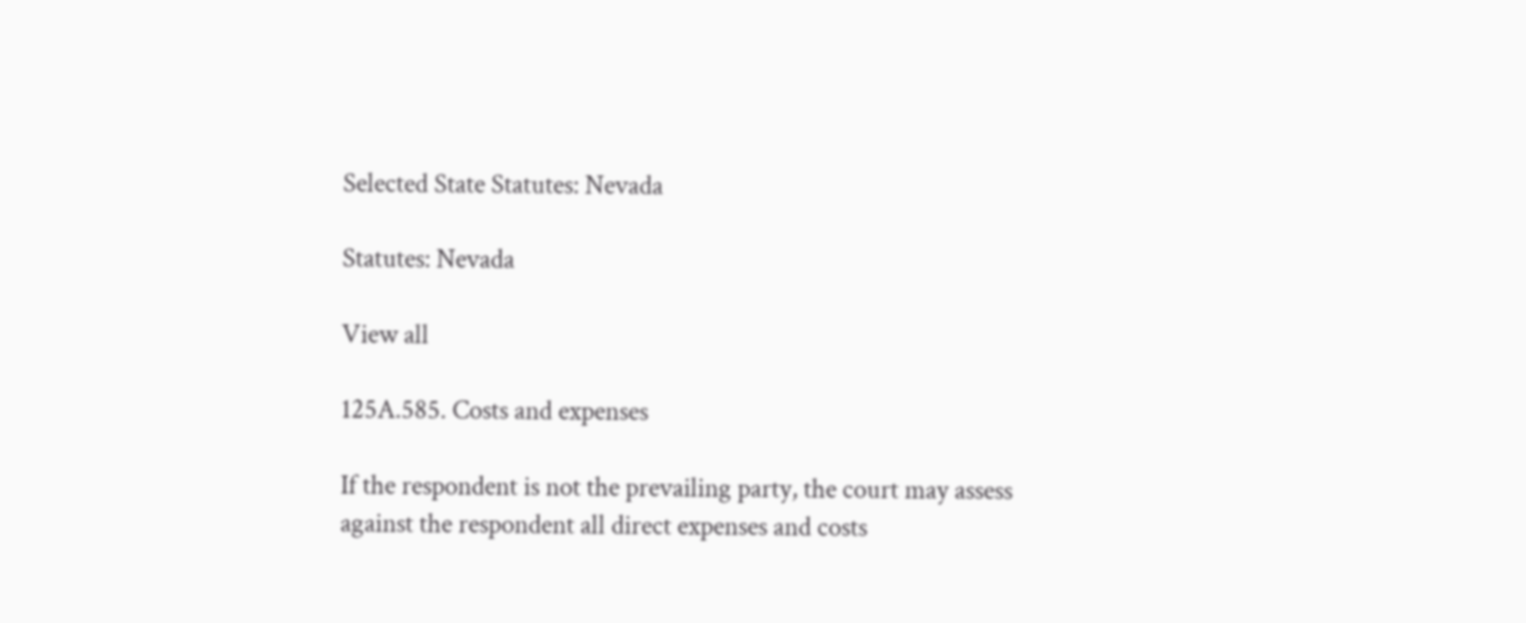Selected State Statutes: Nevada

Statutes: Nevada

View all

125A.585. Costs and expenses

If the respondent is not the prevailing party, the court may assess against the respondent all direct expenses and costs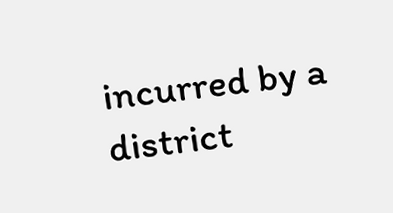incurred by a district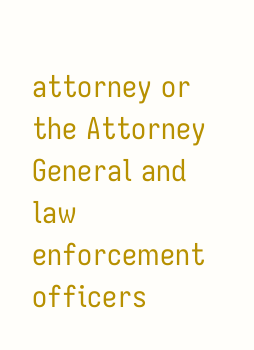attorney or the Attorney General and law enforcement officers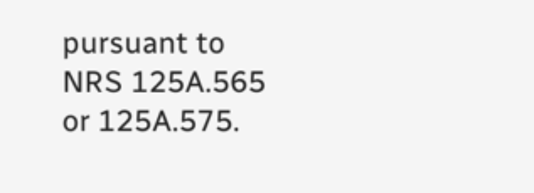pursuant to NRS 125A.565 or 125A.575.